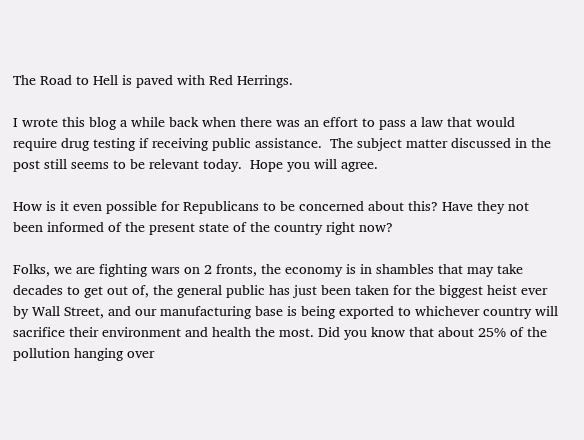The Road to Hell is paved with Red Herrings.

I wrote this blog a while back when there was an effort to pass a law that would require drug testing if receiving public assistance.  The subject matter discussed in the post still seems to be relevant today.  Hope you will agree.

How is it even possible for Republicans to be concerned about this? Have they not been informed of the present state of the country right now?

Folks, we are fighting wars on 2 fronts, the economy is in shambles that may take decades to get out of, the general public has just been taken for the biggest heist ever by Wall Street, and our manufacturing base is being exported to whichever country will sacrifice their environment and health the most. Did you know that about 25% of the pollution hanging over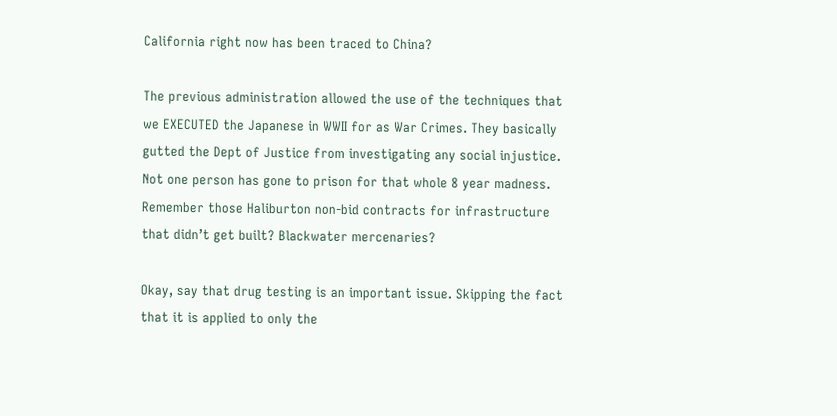California right now has been traced to China?

The previous administration allowed the use of the techniques that we EXECUTED the Japanese in WWII for as War Crimes. They basically gutted the Dept of Justice from investigating any social injustice. Not one person has gone to prison for that whole 8 year madness. Remember those Haliburton non-bid contracts for infrastructure that didn’t get built? Blackwater mercenaries?

Okay, say that drug testing is an important issue. Skipping the fact that it is applied to only the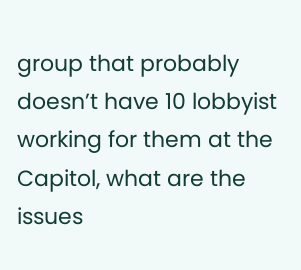group that probably doesn’t have 10 lobbyist working for them at the Capitol, what are the issues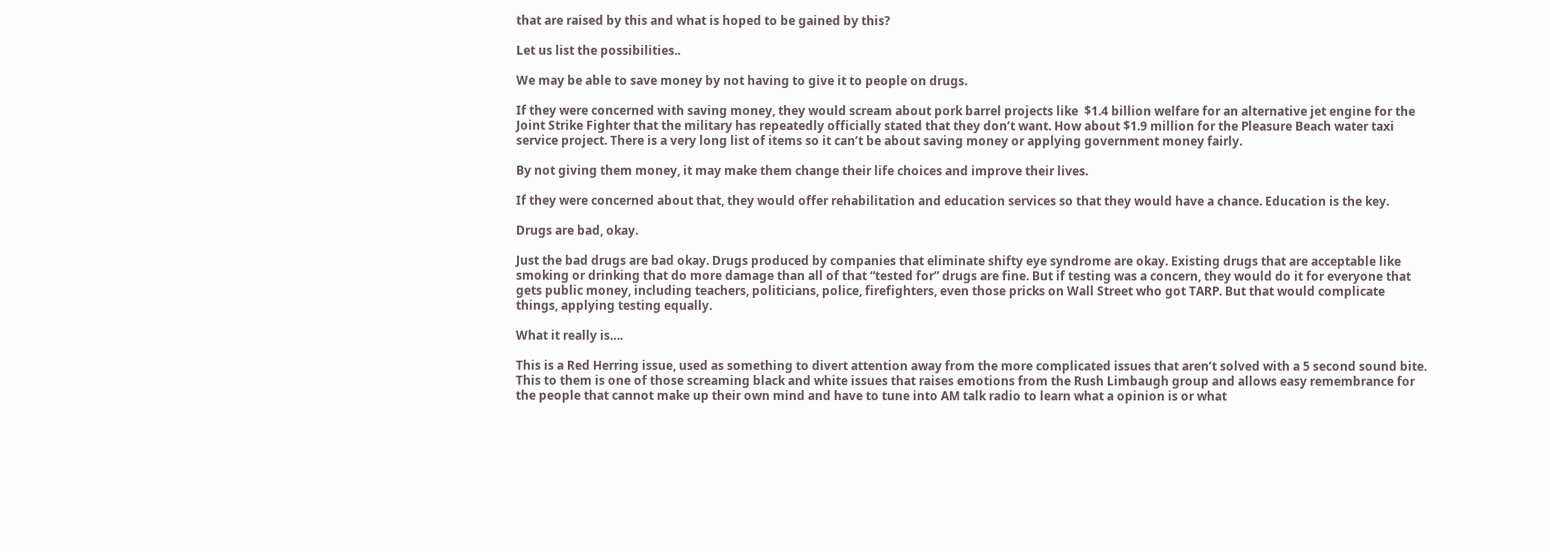that are raised by this and what is hoped to be gained by this?

Let us list the possibilities..

We may be able to save money by not having to give it to people on drugs.

If they were concerned with saving money, they would scream about pork barrel projects like  $1.4 billion welfare for an alternative jet engine for the Joint Strike Fighter that the military has repeatedly officially stated that they don’t want. How about $1.9 million for the Pleasure Beach water taxi service project. There is a very long list of items so it can’t be about saving money or applying government money fairly.

By not giving them money, it may make them change their life choices and improve their lives.

If they were concerned about that, they would offer rehabilitation and education services so that they would have a chance. Education is the key.

Drugs are bad, okay.

Just the bad drugs are bad okay. Drugs produced by companies that eliminate shifty eye syndrome are okay. Existing drugs that are acceptable like smoking or drinking that do more damage than all of that “tested for” drugs are fine. But if testing was a concern, they would do it for everyone that gets public money, including teachers, politicians, police, firefighters, even those pricks on Wall Street who got TARP. But that would complicate things, applying testing equally.

What it really is….

This is a Red Herring issue, used as something to divert attention away from the more complicated issues that aren’t solved with a 5 second sound bite. This to them is one of those screaming black and white issues that raises emotions from the Rush Limbaugh group and allows easy remembrance for the people that cannot make up their own mind and have to tune into AM talk radio to learn what a opinion is or what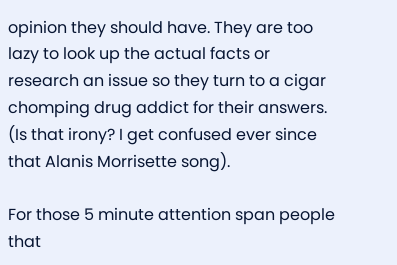opinion they should have. They are too lazy to look up the actual facts or research an issue so they turn to a cigar chomping drug addict for their answers. (Is that irony? I get confused ever since that Alanis Morrisette song).

For those 5 minute attention span people that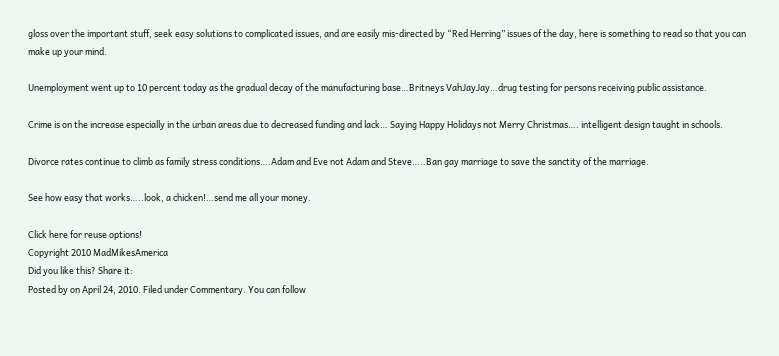gloss over the important stuff, seek easy solutions to complicated issues, and are easily mis-directed by “Red Herring” issues of the day, here is something to read so that you can make up your mind.

Unemployment went up to 10 percent today as the gradual decay of the manufacturing base…Britneys VahJayJay…drug testing for persons receiving public assistance.

Crime is on the increase especially in the urban areas due to decreased funding and lack… Saying Happy Holidays not Merry Christmas…. intelligent design taught in schools.

Divorce rates continue to climb as family stress conditions….Adam and Eve not Adam and Steve…..Ban gay marriage to save the sanctity of the marriage.

See how easy that works…..look, a chicken!…send me all your money.

Click here for reuse options!
Copyright 2010 MadMikesAmerica
Did you like this? Share it:
Posted by on April 24, 2010. Filed under Commentary. You can follow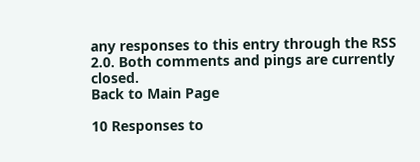any responses to this entry through the RSS 2.0. Both comments and pings are currently closed.
Back to Main Page

10 Responses to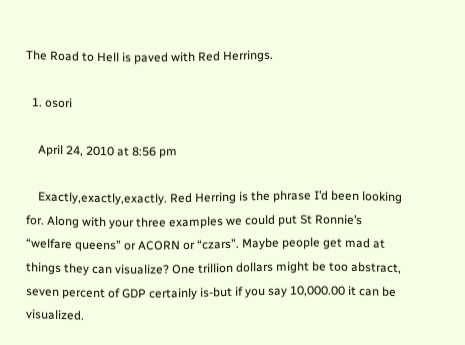The Road to Hell is paved with Red Herrings.

  1. osori

    April 24, 2010 at 8:56 pm

    Exactly,exactly,exactly. Red Herring is the phrase I’d been looking for. Along with your three examples we could put St Ronnie’s “welfare queens” or ACORN or “czars”. Maybe people get mad at things they can visualize? One trillion dollars might be too abstract, seven percent of GDP certainly is-but if you say 10,000.00 it can be visualized.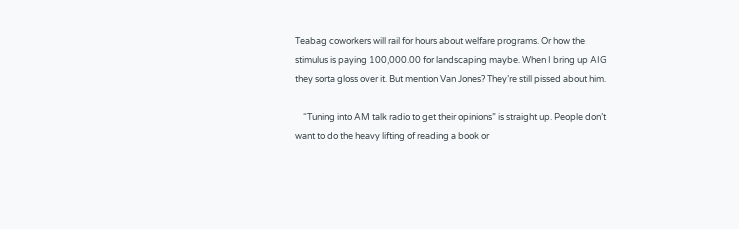Teabag coworkers will rail for hours about welfare programs. Or how the stimulus is paying 100,000.00 for landscaping maybe. When I bring up AIG they sorta gloss over it. But mention Van Jones? They’re still pissed about him.

    “Tuning into AM talk radio to get their opinions” is straight up. People don’t want to do the heavy lifting of reading a book or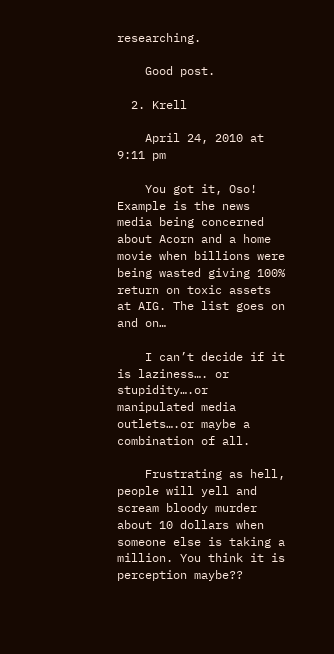researching.

    Good post.

  2. Krell

    April 24, 2010 at 9:11 pm

    You got it, Oso! Example is the news media being concerned about Acorn and a home movie when billions were being wasted giving 100% return on toxic assets at AIG. The list goes on and on…

    I can’t decide if it is laziness…. or stupidity….or manipulated media outlets….or maybe a combination of all.

    Frustrating as hell, people will yell and scream bloody murder about 10 dollars when someone else is taking a million. You think it is perception maybe??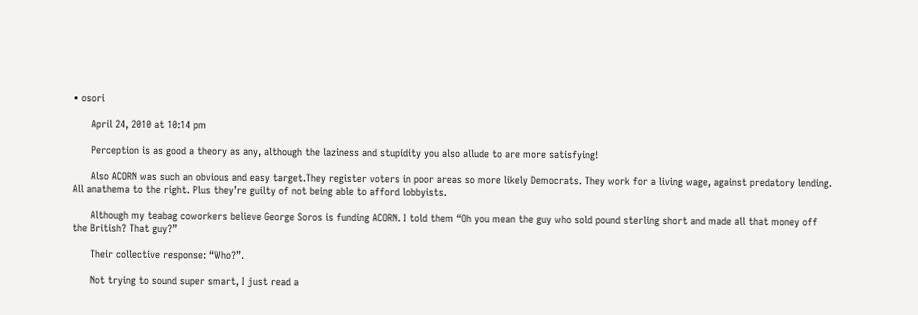• osori

      April 24, 2010 at 10:14 pm

      Perception is as good a theory as any, although the laziness and stupidity you also allude to are more satisfying!

      Also ACORN was such an obvious and easy target.They register voters in poor areas so more likely Democrats. They work for a living wage, against predatory lending. All anathema to the right. Plus they’re guilty of not being able to afford lobbyists.

      Although my teabag coworkers believe George Soros is funding ACORN. I told them “Oh you mean the guy who sold pound sterling short and made all that money off the British? That guy?”

      Their collective response: “Who?”.

      Not trying to sound super smart, I just read a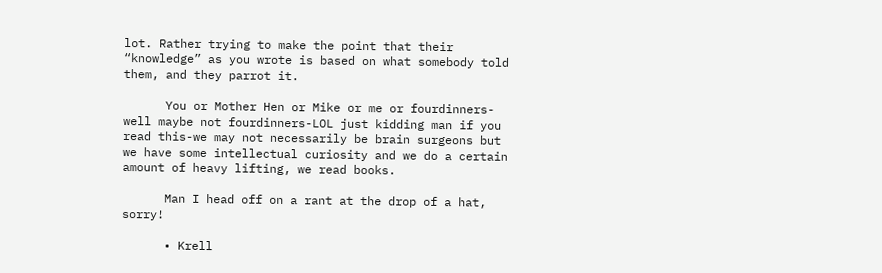lot. Rather trying to make the point that their “knowledge” as you wrote is based on what somebody told them, and they parrot it.

      You or Mother Hen or Mike or me or fourdinners-well maybe not fourdinners-LOL just kidding man if you read this-we may not necessarily be brain surgeons but we have some intellectual curiosity and we do a certain amount of heavy lifting, we read books.

      Man I head off on a rant at the drop of a hat, sorry!

      • Krell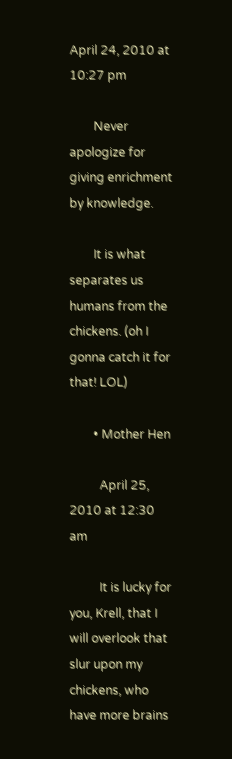April 24, 2010 at 10:27 pm

        Never apologize for giving enrichment by knowledge.

        It is what separates us humans from the chickens. (oh I gonna catch it for that! LOL)

        • Mother Hen

          April 25, 2010 at 12:30 am

          It is lucky for you, Krell, that I will overlook that slur upon my chickens, who have more brains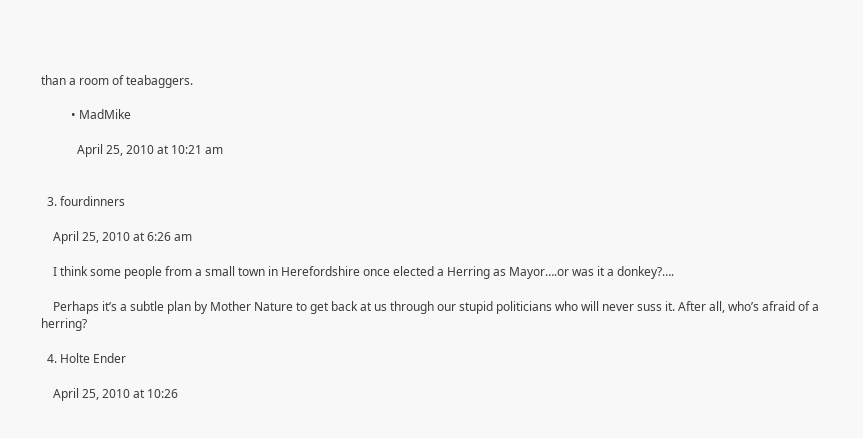than a room of teabaggers.

          • MadMike

            April 25, 2010 at 10:21 am


  3. fourdinners

    April 25, 2010 at 6:26 am

    I think some people from a small town in Herefordshire once elected a Herring as Mayor….or was it a donkey?….

    Perhaps it’s a subtle plan by Mother Nature to get back at us through our stupid politicians who will never suss it. After all, who’s afraid of a herring?

  4. Holte Ender

    April 25, 2010 at 10:26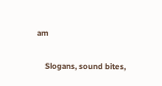am

    Slogans, sound bites,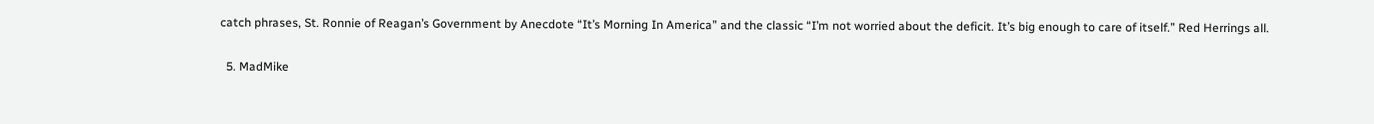catch phrases, St. Ronnie of Reagan’s Government by Anecdote “It’s Morning In America” and the classic “I’m not worried about the deficit. It’s big enough to care of itself.” Red Herrings all.

  5. MadMike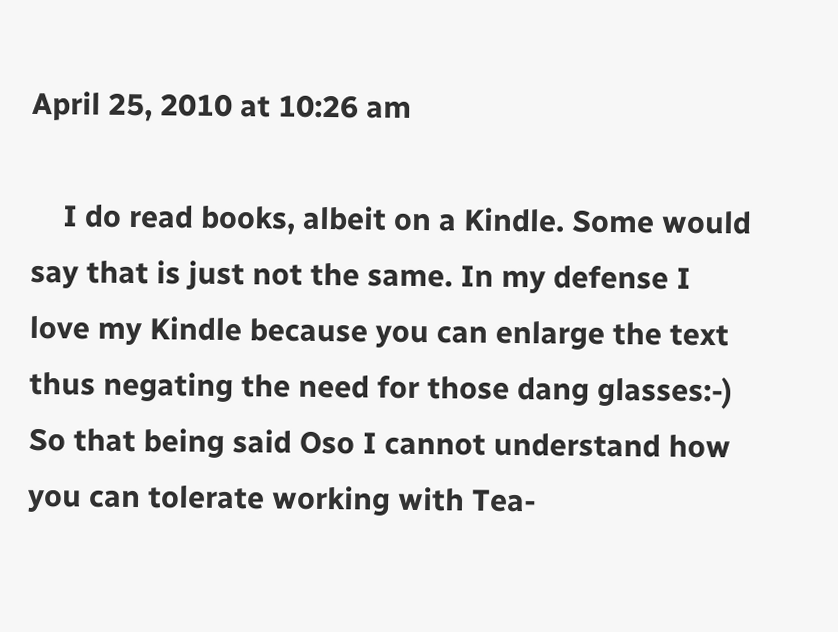April 25, 2010 at 10:26 am

    I do read books, albeit on a Kindle. Some would say that is just not the same. In my defense I love my Kindle because you can enlarge the text thus negating the need for those dang glasses:-) So that being said Oso I cannot understand how you can tolerate working with Tea-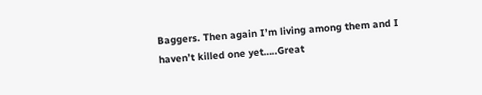Baggers. Then again I’m living among them and I haven’t killed one yet…..Great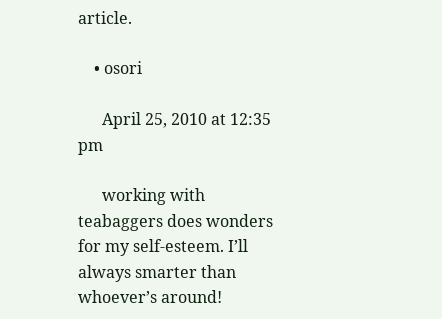article.

    • osori

      April 25, 2010 at 12:35 pm

      working with teabaggers does wonders for my self-esteem. I’ll always smarter than whoever’s around!